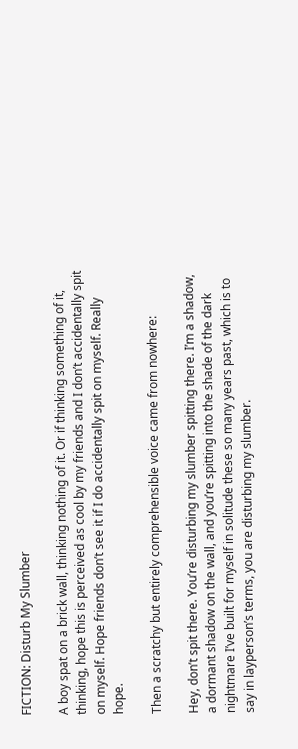FICTION: Disturb My Slumber

A boy spat on a brick wall, thinking nothing of it. Or if thinking something of it, thinking, hope this is perceived as cool by my friends and I don’t accidentally spit on myself. Hope friends don’t see it if I do accidentally spit on myself. Really hope.

Then a scratchy but entirely comprehensible voice came from nowhere:

Hey, don’t spit there. You’re disturbing my slumber spitting there. I’m a shadow, a dormant shadow on the wall, and you’re spitting into the shade of the dark nightmare I’ve built for myself in solitude these so many years past, which is to say in layperson’s terms, you are disturbing my slumber.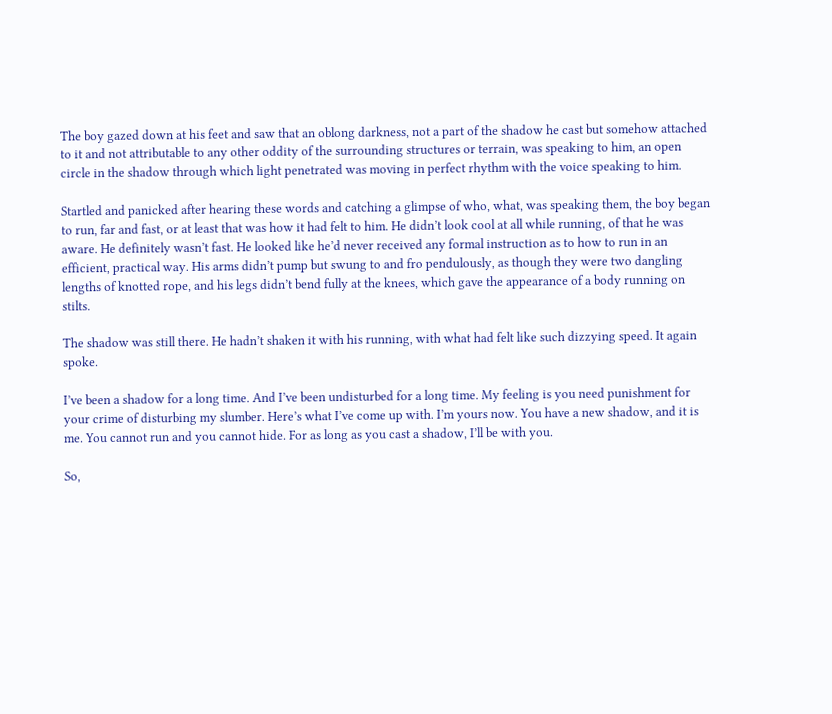The boy gazed down at his feet and saw that an oblong darkness, not a part of the shadow he cast but somehow attached to it and not attributable to any other oddity of the surrounding structures or terrain, was speaking to him, an open circle in the shadow through which light penetrated was moving in perfect rhythm with the voice speaking to him.

Startled and panicked after hearing these words and catching a glimpse of who, what, was speaking them, the boy began to run, far and fast, or at least that was how it had felt to him. He didn’t look cool at all while running, of that he was aware. He definitely wasn’t fast. He looked like he’d never received any formal instruction as to how to run in an efficient, practical way. His arms didn’t pump but swung to and fro pendulously, as though they were two dangling lengths of knotted rope, and his legs didn’t bend fully at the knees, which gave the appearance of a body running on stilts.

The shadow was still there. He hadn’t shaken it with his running, with what had felt like such dizzying speed. It again spoke.

I’ve been a shadow for a long time. And I’ve been undisturbed for a long time. My feeling is you need punishment for your crime of disturbing my slumber. Here’s what I’ve come up with. I’m yours now. You have a new shadow, and it is me. You cannot run and you cannot hide. For as long as you cast a shadow, I’ll be with you.

So,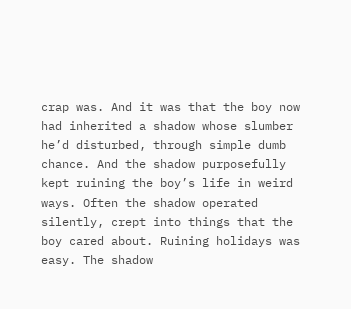crap was. And it was that the boy now had inherited a shadow whose slumber he’d disturbed, through simple dumb chance. And the shadow purposefully kept ruining the boy’s life in weird ways. Often the shadow operated silently, crept into things that the boy cared about. Ruining holidays was easy. The shadow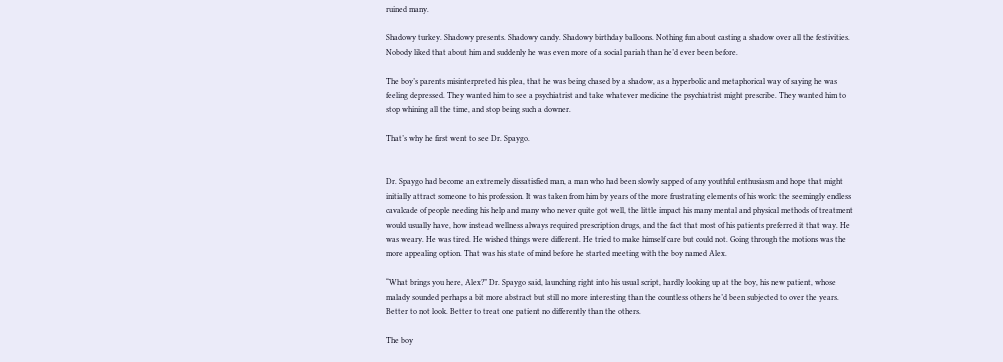ruined many.

Shadowy turkey. Shadowy presents. Shadowy candy. Shadowy birthday balloons. Nothing fun about casting a shadow over all the festivities. Nobody liked that about him and suddenly he was even more of a social pariah than he’d ever been before.

The boy’s parents misinterpreted his plea, that he was being chased by a shadow, as a hyperbolic and metaphorical way of saying he was feeling depressed. They wanted him to see a psychiatrist and take whatever medicine the psychiatrist might prescribe. They wanted him to stop whining all the time, and stop being such a downer.

That’s why he first went to see Dr. Spaygo.


Dr. Spaygo had become an extremely dissatisfied man, a man who had been slowly sapped of any youthful enthusiasm and hope that might initially attract someone to his profession. It was taken from him by years of the more frustrating elements of his work: the seemingly endless cavalcade of people needing his help and many who never quite got well, the little impact his many mental and physical methods of treatment would usually have, how instead wellness always required prescription drugs, and the fact that most of his patients preferred it that way. He was weary. He was tired. He wished things were different. He tried to make himself care but could not. Going through the motions was the more appealing option. That was his state of mind before he started meeting with the boy named Alex.

“What brings you here, Alex?” Dr. Spaygo said, launching right into his usual script, hardly looking up at the boy, his new patient, whose malady sounded perhaps a bit more abstract but still no more interesting than the countless others he’d been subjected to over the years. Better to not look. Better to treat one patient no differently than the others.

The boy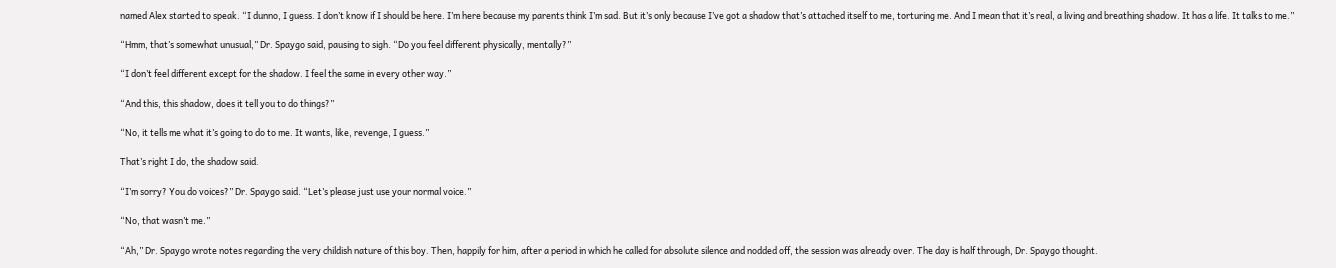named Alex started to speak. “I dunno, I guess. I don’t know if I should be here. I’m here because my parents think I’m sad. But it’s only because I’ve got a shadow that’s attached itself to me, torturing me. And I mean that it’s real, a living and breathing shadow. It has a life. It talks to me.”

“Hmm, that’s somewhat unusual,” Dr. Spaygo said, pausing to sigh. “Do you feel different physically, mentally?”

“I don’t feel different except for the shadow. I feel the same in every other way.”

“And this, this shadow, does it tell you to do things?”

“No, it tells me what it’s going to do to me. It wants, like, revenge, I guess.”

That’s right I do, the shadow said.

“I’m sorry? You do voices?” Dr. Spaygo said. “Let’s please just use your normal voice.”

“No, that wasn’t me.”

“Ah,” Dr. Spaygo wrote notes regarding the very childish nature of this boy. Then, happily for him, after a period in which he called for absolute silence and nodded off, the session was already over. The day is half through, Dr. Spaygo thought.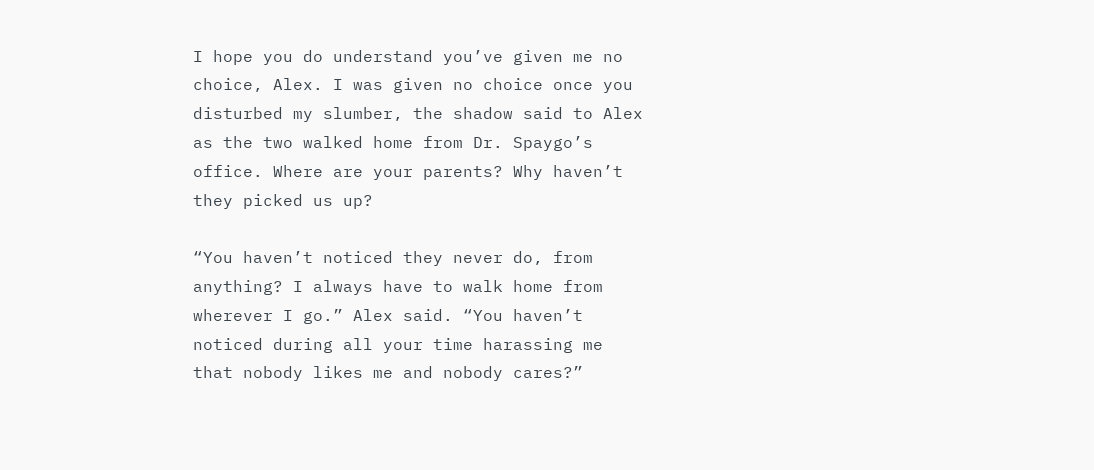I hope you do understand you’ve given me no choice, Alex. I was given no choice once you disturbed my slumber, the shadow said to Alex as the two walked home from Dr. Spaygo’s office. Where are your parents? Why haven’t they picked us up?

“You haven’t noticed they never do, from anything? I always have to walk home from wherever I go.” Alex said. “You haven’t noticed during all your time harassing me that nobody likes me and nobody cares?”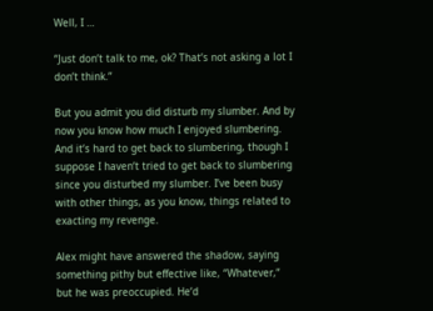Well, I …

“Just don’t talk to me, ok? That’s not asking a lot I don’t think.”

But you admit you did disturb my slumber. And by now you know how much I enjoyed slumbering. And it’s hard to get back to slumbering, though I suppose I haven’t tried to get back to slumbering since you disturbed my slumber. I’ve been busy with other things, as you know, things related to exacting my revenge.

Alex might have answered the shadow, saying something pithy but effective like, “Whatever,” but he was preoccupied. He’d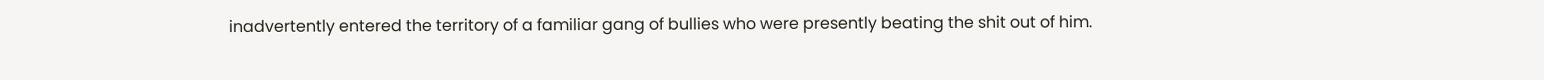inadvertently entered the territory of a familiar gang of bullies who were presently beating the shit out of him.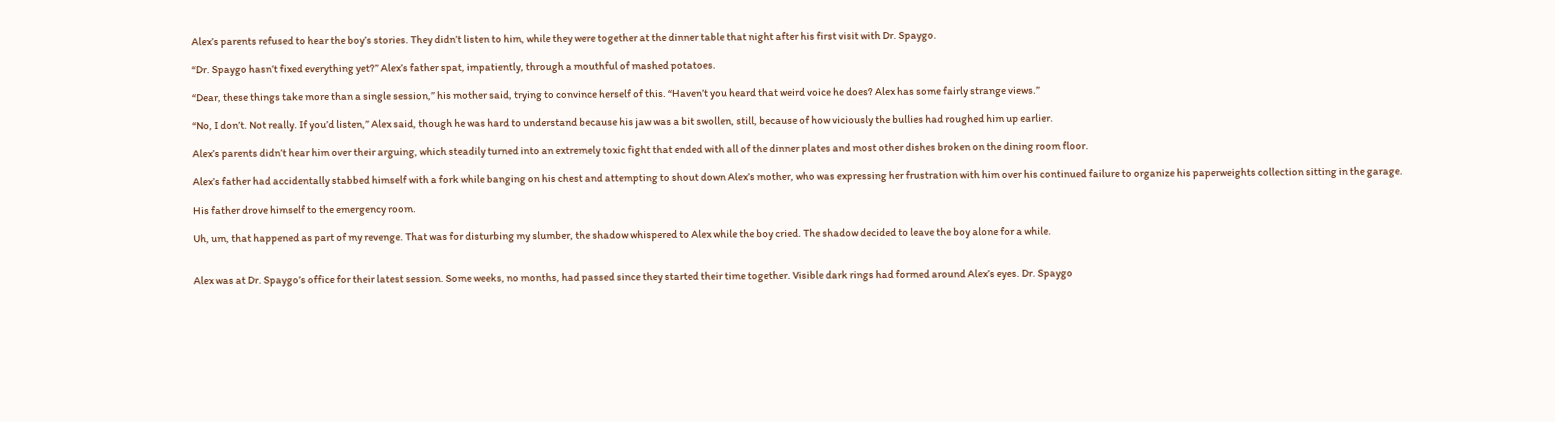Alex’s parents refused to hear the boy’s stories. They didn’t listen to him, while they were together at the dinner table that night after his first visit with Dr. Spaygo.

“Dr. Spaygo hasn’t fixed everything yet?” Alex’s father spat, impatiently, through a mouthful of mashed potatoes.

“Dear, these things take more than a single session,” his mother said, trying to convince herself of this. “Haven’t you heard that weird voice he does? Alex has some fairly strange views.”

“No, I don’t. Not really. If you’d listen,” Alex said, though he was hard to understand because his jaw was a bit swollen, still, because of how viciously the bullies had roughed him up earlier.

Alex’s parents didn’t hear him over their arguing, which steadily turned into an extremely toxic fight that ended with all of the dinner plates and most other dishes broken on the dining room floor.

Alex’s father had accidentally stabbed himself with a fork while banging on his chest and attempting to shout down Alex’s mother, who was expressing her frustration with him over his continued failure to organize his paperweights collection sitting in the garage.

His father drove himself to the emergency room.

Uh, um, that happened as part of my revenge. That was for disturbing my slumber, the shadow whispered to Alex while the boy cried. The shadow decided to leave the boy alone for a while.


Alex was at Dr. Spaygo’s office for their latest session. Some weeks, no months, had passed since they started their time together. Visible dark rings had formed around Alex’s eyes. Dr. Spaygo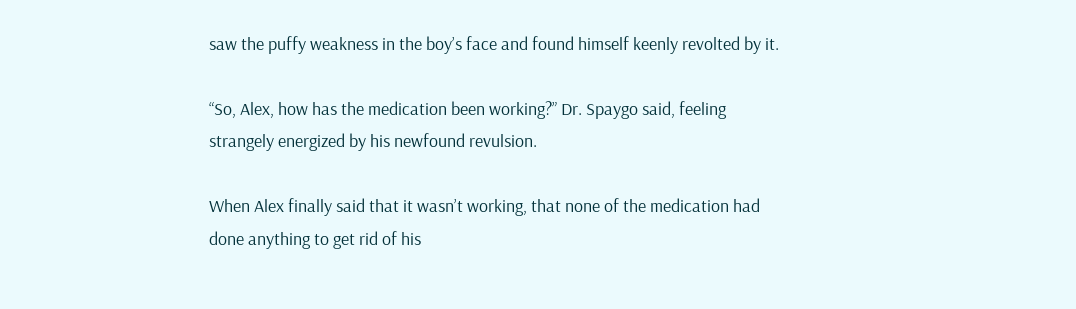saw the puffy weakness in the boy’s face and found himself keenly revolted by it.

“So, Alex, how has the medication been working?” Dr. Spaygo said, feeling strangely energized by his newfound revulsion.

When Alex finally said that it wasn’t working, that none of the medication had done anything to get rid of his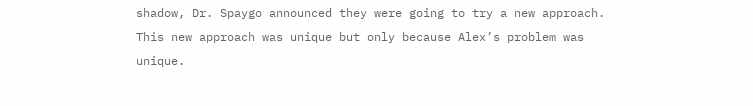shadow, Dr. Spaygo announced they were going to try a new approach. This new approach was unique but only because Alex’s problem was unique.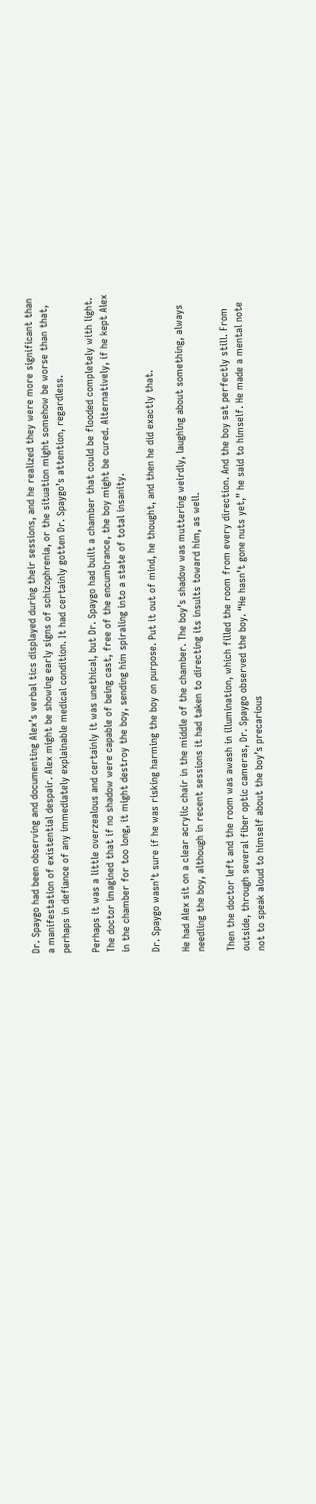Dr. Spaygo had been observing and documenting Alex’s verbal tics displayed during their sessions, and he realized they were more significant than a manifestation of existential despair. Alex might be showing early signs of schizophrenia, or the situation might somehow be worse than that, perhaps in defiance of any immediately explainable medical condition. It had certainly gotten Dr. Spaygo’s attention, regardless.

Perhaps it was a little overzealous and certainly it was unethical, but Dr. Spaygo had built a chamber that could be flooded completely with light. The doctor imagined that if no shadow were capable of being cast, free of the encumbrance, the boy might be cured. Alternatively, if he kept Alex in the chamber for too long, it might destroy the boy, sending him spiraling into a state of total insanity.

Dr. Spaygo wasn’t sure if he was risking harming the boy on purpose. Put it out of mind, he thought, and then he did exactly that.

He had Alex sit on a clear acrylic chair in the middle of the chamber. The boy’s shadow was muttering weirdly, laughing about something, always needling the boy, although in recent sessions it had taken to directing its insults toward him, as well.

Then the doctor left and the room was awash in illumination, which filled the room from every direction. And the boy sat perfectly still. From outside, through several fiber optic cameras, Dr. Spaygo observed the boy. “He hasn’t gone nuts yet,” he said to himself. He made a mental note not to speak aloud to himself about the boy’s precarious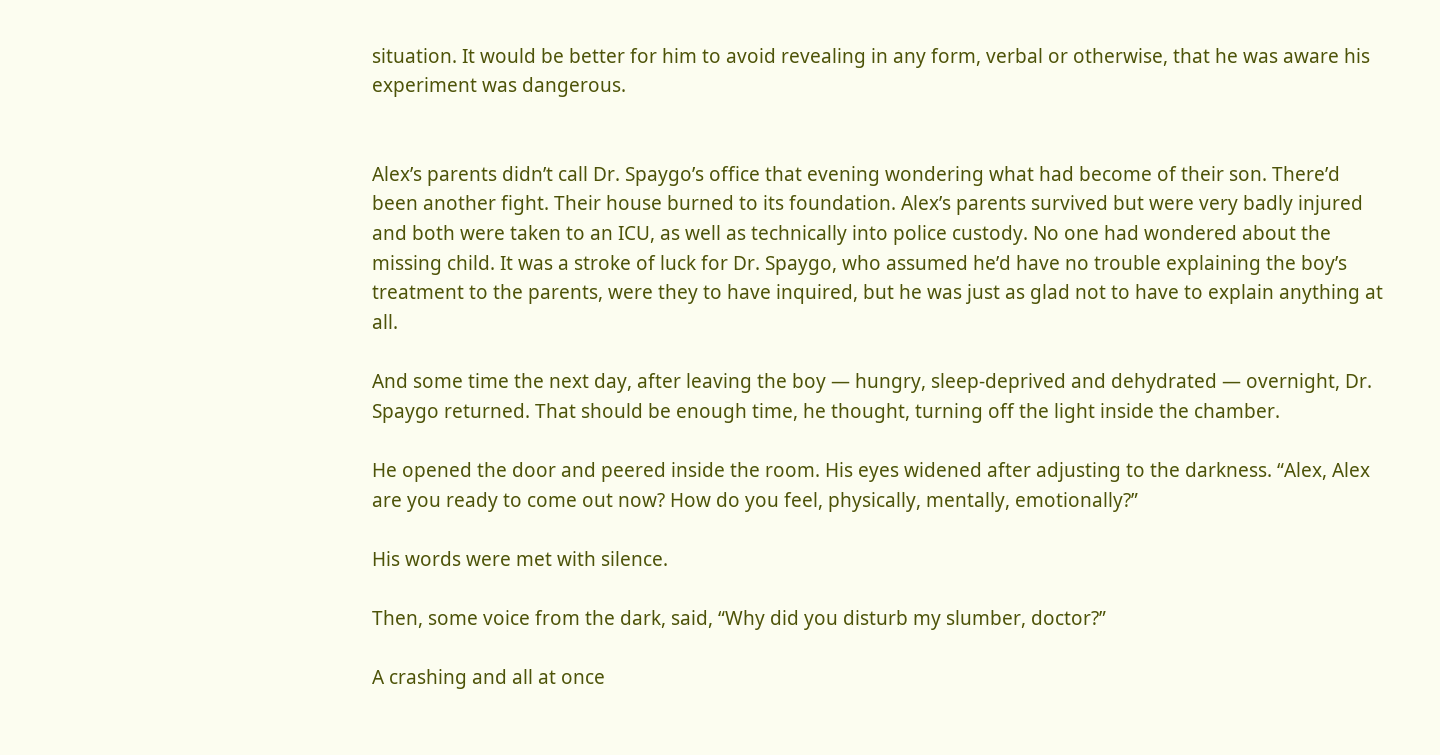situation. It would be better for him to avoid revealing in any form, verbal or otherwise, that he was aware his experiment was dangerous.


Alex’s parents didn’t call Dr. Spaygo’s office that evening wondering what had become of their son. There’d been another fight. Their house burned to its foundation. Alex’s parents survived but were very badly injured and both were taken to an ICU, as well as technically into police custody. No one had wondered about the missing child. It was a stroke of luck for Dr. Spaygo, who assumed he’d have no trouble explaining the boy’s treatment to the parents, were they to have inquired, but he was just as glad not to have to explain anything at all.

And some time the next day, after leaving the boy — hungry, sleep-deprived and dehydrated — overnight, Dr. Spaygo returned. That should be enough time, he thought, turning off the light inside the chamber.

He opened the door and peered inside the room. His eyes widened after adjusting to the darkness. “Alex, Alex are you ready to come out now? How do you feel, physically, mentally, emotionally?”

His words were met with silence.

Then, some voice from the dark, said, “Why did you disturb my slumber, doctor?”

A crashing and all at once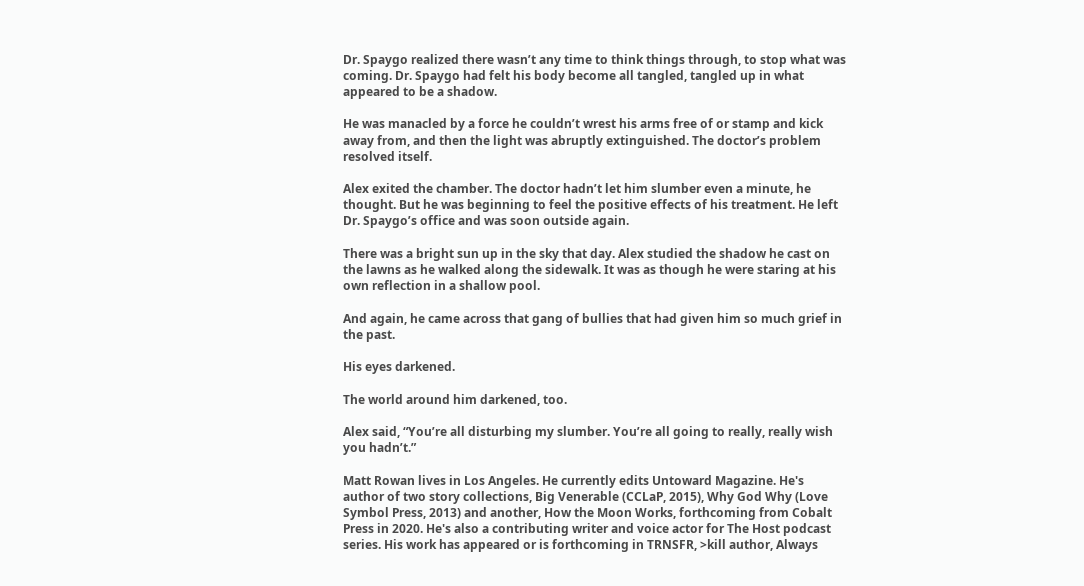Dr. Spaygo realized there wasn’t any time to think things through, to stop what was coming. Dr. Spaygo had felt his body become all tangled, tangled up in what appeared to be a shadow.

He was manacled by a force he couldn’t wrest his arms free of or stamp and kick away from, and then the light was abruptly extinguished. The doctor’s problem resolved itself.

Alex exited the chamber. The doctor hadn’t let him slumber even a minute, he thought. But he was beginning to feel the positive effects of his treatment. He left Dr. Spaygo’s office and was soon outside again.

There was a bright sun up in the sky that day. Alex studied the shadow he cast on the lawns as he walked along the sidewalk. It was as though he were staring at his own reflection in a shallow pool.

And again, he came across that gang of bullies that had given him so much grief in the past.

His eyes darkened.

The world around him darkened, too.

Alex said, “You’re all disturbing my slumber. You’re all going to really, really wish you hadn’t.”

Matt Rowan lives in Los Angeles. He currently edits Untoward Magazine. He's author of two story collections, Big Venerable (CCLaP, 2015), Why God Why (Love Symbol Press, 2013) and another, How the Moon Works, forthcoming from Cobalt Press in 2020. He's also a contributing writer and voice actor for The Host podcast series. His work has appeared or is forthcoming in TRNSFR, >kill author, Always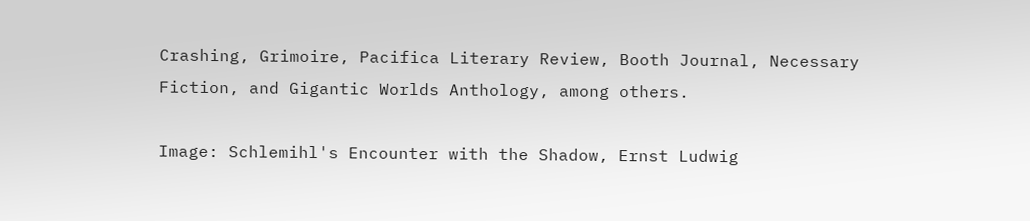Crashing, Grimoire, Pacifica Literary Review, Booth Journal, Necessary Fiction, and Gigantic Worlds Anthology, among others.

Image: Schlemihl's Encounter with the Shadow, Ernst Ludwig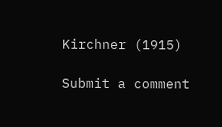Kirchner (1915)

Submit a comment